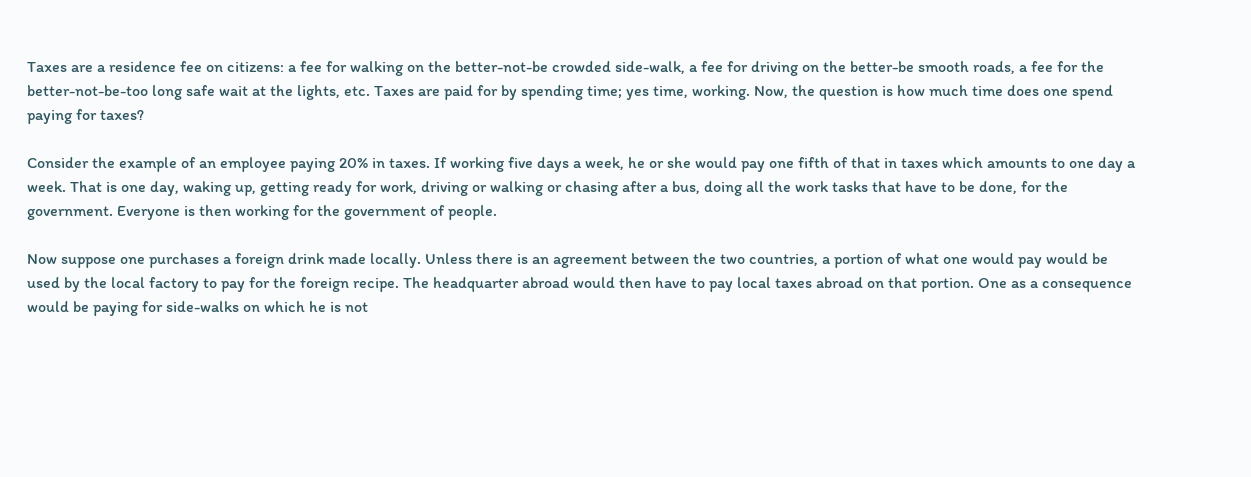Taxes are a residence fee on citizens: a fee for walking on the better-not-be crowded side-walk, a fee for driving on the better-be smooth roads, a fee for the better-not-be-too long safe wait at the lights, etc. Taxes are paid for by spending time; yes time, working. Now, the question is how much time does one spend paying for taxes?

Consider the example of an employee paying 20% in taxes. If working five days a week, he or she would pay one fifth of that in taxes which amounts to one day a week. That is one day, waking up, getting ready for work, driving or walking or chasing after a bus, doing all the work tasks that have to be done, for the government. Everyone is then working for the government of people.

Now suppose one purchases a foreign drink made locally. Unless there is an agreement between the two countries, a portion of what one would pay would be used by the local factory to pay for the foreign recipe. The headquarter abroad would then have to pay local taxes abroad on that portion. One as a consequence would be paying for side-walks on which he is not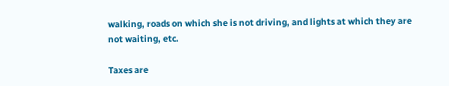walking, roads on which she is not driving, and lights at which they are not waiting, etc.

Taxes are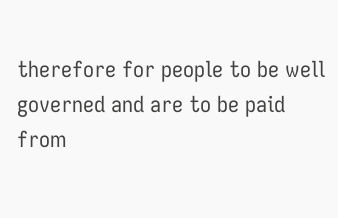therefore for people to be well governed and are to be paid from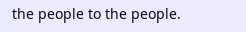the people to the people.